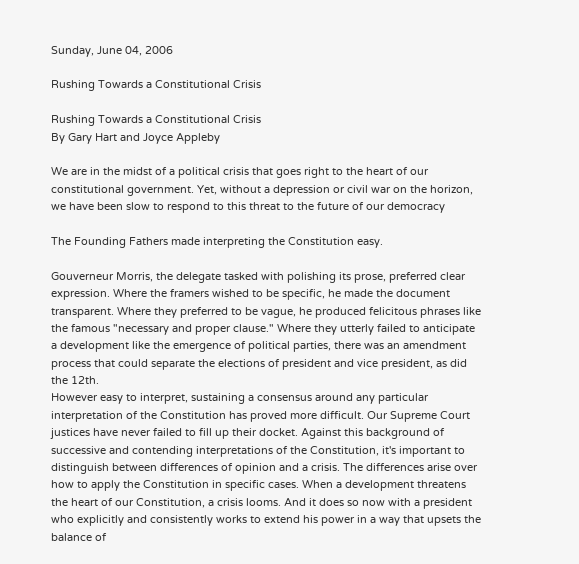Sunday, June 04, 2006

Rushing Towards a Constitutional Crisis

Rushing Towards a Constitutional Crisis
By Gary Hart and Joyce Appleby

We are in the midst of a political crisis that goes right to the heart of our constitutional government. Yet, without a depression or civil war on the horizon, we have been slow to respond to this threat to the future of our democracy

The Founding Fathers made interpreting the Constitution easy.

Gouverneur Morris, the delegate tasked with polishing its prose, preferred clear expression. Where the framers wished to be specific, he made the document transparent. Where they preferred to be vague, he produced felicitous phrases like the famous "necessary and proper clause." Where they utterly failed to anticipate a development like the emergence of political parties, there was an amendment process that could separate the elections of president and vice president, as did the 12th.
However easy to interpret, sustaining a consensus around any particular interpretation of the Constitution has proved more difficult. Our Supreme Court justices have never failed to fill up their docket. Against this background of successive and contending interpretations of the Constitution, it's important to distinguish between differences of opinion and a crisis. The differences arise over how to apply the Constitution in specific cases. When a development threatens the heart of our Constitution, a crisis looms. And it does so now with a president who explicitly and consistently works to extend his power in a way that upsets the balance of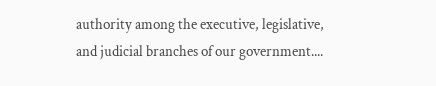authority among the executive, legislative, and judicial branches of our government....